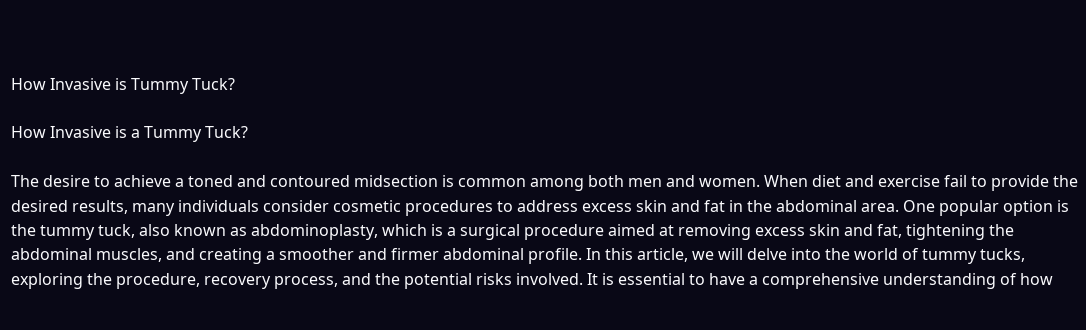How Invasive is Tummy Tuck?

How Invasive is a Tummy Tuck?

The desire to achieve a toned and contoured midsection is common among both men and women. When diet and exercise fail to provide the desired results, many individuals consider cosmetic procedures to address excess skin and fat in the abdominal area. One popular option is the tummy tuck, also known as abdominoplasty, which is a surgical procedure aimed at removing excess skin and fat, tightening the abdominal muscles, and creating a smoother and firmer abdominal profile. In this article, we will delve into the world of tummy tucks, exploring the procedure, recovery process, and the potential risks involved. It is essential to have a comprehensive understanding of how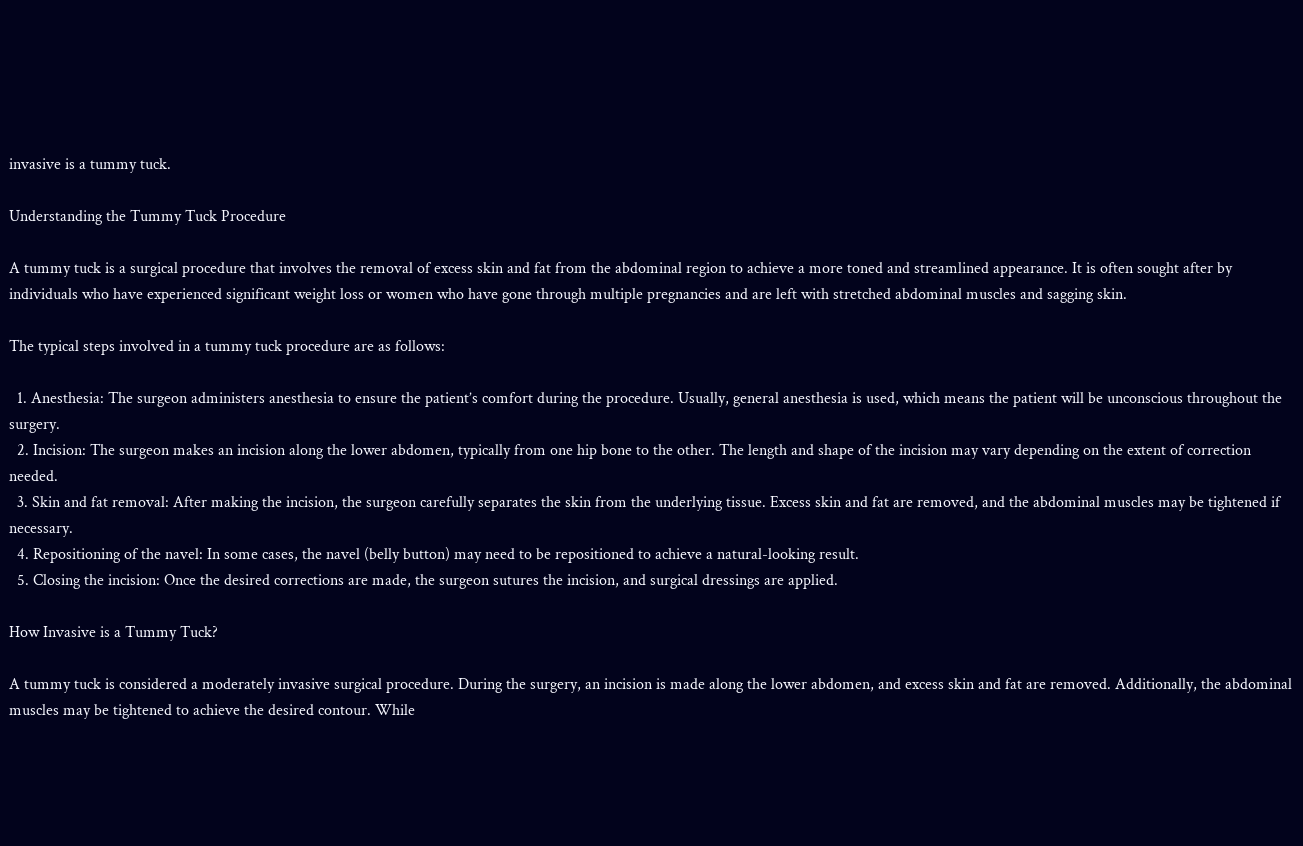invasive is a tummy tuck.

Understanding the Tummy Tuck Procedure

A tummy tuck is a surgical procedure that involves the removal of excess skin and fat from the abdominal region to achieve a more toned and streamlined appearance. It is often sought after by individuals who have experienced significant weight loss or women who have gone through multiple pregnancies and are left with stretched abdominal muscles and sagging skin.

The typical steps involved in a tummy tuck procedure are as follows:

  1. Anesthesia: The surgeon administers anesthesia to ensure the patient’s comfort during the procedure. Usually, general anesthesia is used, which means the patient will be unconscious throughout the surgery.
  2. Incision: The surgeon makes an incision along the lower abdomen, typically from one hip bone to the other. The length and shape of the incision may vary depending on the extent of correction needed.
  3. Skin and fat removal: After making the incision, the surgeon carefully separates the skin from the underlying tissue. Excess skin and fat are removed, and the abdominal muscles may be tightened if necessary.
  4. Repositioning of the navel: In some cases, the navel (belly button) may need to be repositioned to achieve a natural-looking result.
  5. Closing the incision: Once the desired corrections are made, the surgeon sutures the incision, and surgical dressings are applied.

How Invasive is a Tummy Tuck?

A tummy tuck is considered a moderately invasive surgical procedure. During the surgery, an incision is made along the lower abdomen, and excess skin and fat are removed. Additionally, the abdominal muscles may be tightened to achieve the desired contour. While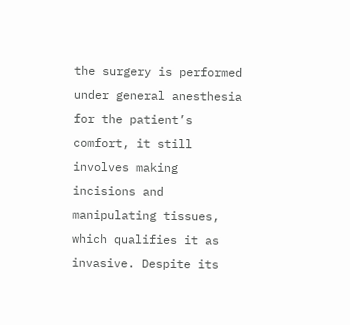the surgery is performed under general anesthesia for the patient’s comfort, it still involves making incisions and manipulating tissues, which qualifies it as invasive. Despite its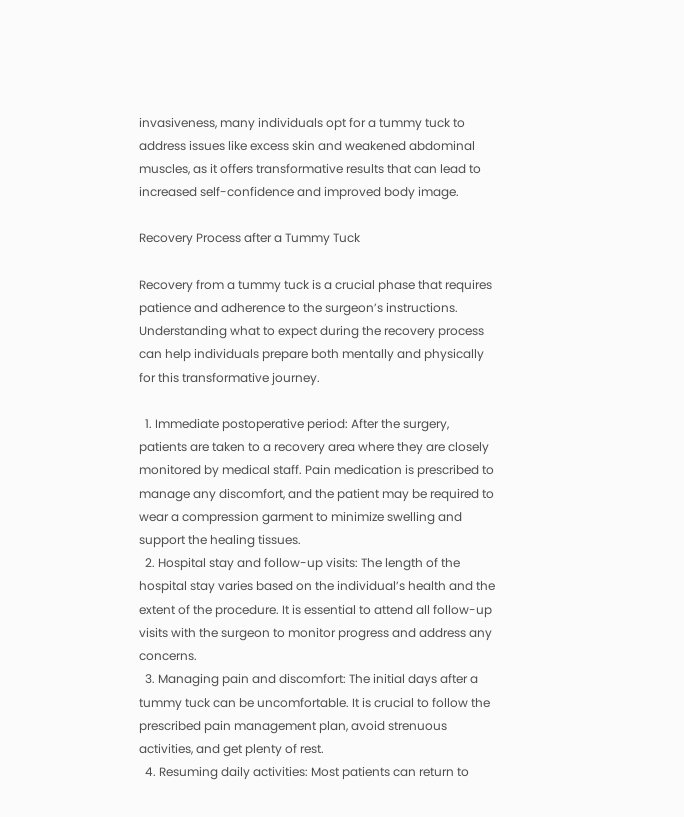invasiveness, many individuals opt for a tummy tuck to address issues like excess skin and weakened abdominal muscles, as it offers transformative results that can lead to increased self-confidence and improved body image.

Recovery Process after a Tummy Tuck

Recovery from a tummy tuck is a crucial phase that requires patience and adherence to the surgeon’s instructions. Understanding what to expect during the recovery process can help individuals prepare both mentally and physically for this transformative journey.

  1. Immediate postoperative period: After the surgery, patients are taken to a recovery area where they are closely monitored by medical staff. Pain medication is prescribed to manage any discomfort, and the patient may be required to wear a compression garment to minimize swelling and support the healing tissues.
  2. Hospital stay and follow-up visits: The length of the hospital stay varies based on the individual’s health and the extent of the procedure. It is essential to attend all follow-up visits with the surgeon to monitor progress and address any concerns.
  3. Managing pain and discomfort: The initial days after a tummy tuck can be uncomfortable. It is crucial to follow the prescribed pain management plan, avoid strenuous activities, and get plenty of rest.
  4. Resuming daily activities: Most patients can return to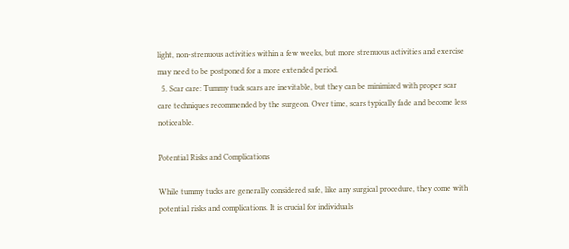light, non-strenuous activities within a few weeks, but more strenuous activities and exercise may need to be postponed for a more extended period.
  5. Scar care: Tummy tuck scars are inevitable, but they can be minimized with proper scar care techniques recommended by the surgeon. Over time, scars typically fade and become less noticeable.

Potential Risks and Complications

While tummy tucks are generally considered safe, like any surgical procedure, they come with potential risks and complications. It is crucial for individuals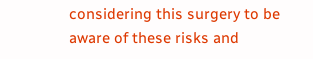considering this surgery to be aware of these risks and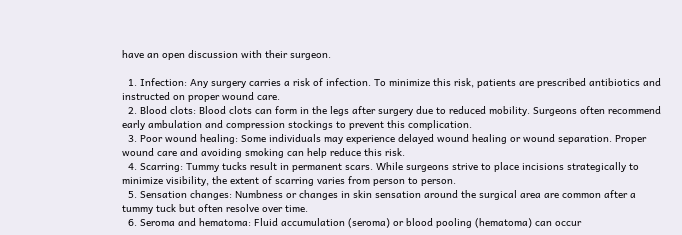have an open discussion with their surgeon.

  1. Infection: Any surgery carries a risk of infection. To minimize this risk, patients are prescribed antibiotics and instructed on proper wound care.
  2. Blood clots: Blood clots can form in the legs after surgery due to reduced mobility. Surgeons often recommend early ambulation and compression stockings to prevent this complication.
  3. Poor wound healing: Some individuals may experience delayed wound healing or wound separation. Proper wound care and avoiding smoking can help reduce this risk.
  4. Scarring: Tummy tucks result in permanent scars. While surgeons strive to place incisions strategically to minimize visibility, the extent of scarring varies from person to person.
  5. Sensation changes: Numbness or changes in skin sensation around the surgical area are common after a tummy tuck but often resolve over time.
  6. Seroma and hematoma: Fluid accumulation (seroma) or blood pooling (hematoma) can occur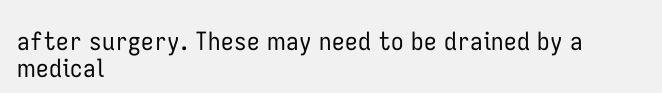after surgery. These may need to be drained by a medical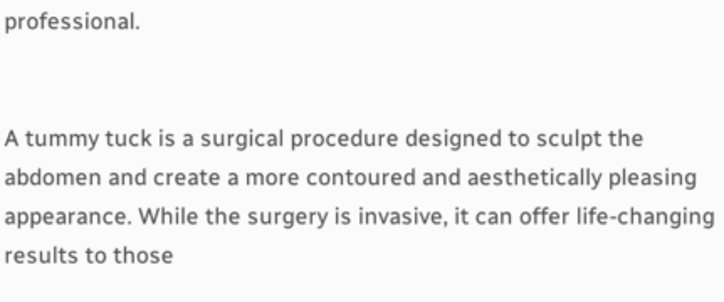professional.


A tummy tuck is a surgical procedure designed to sculpt the abdomen and create a more contoured and aesthetically pleasing appearance. While the surgery is invasive, it can offer life-changing results to those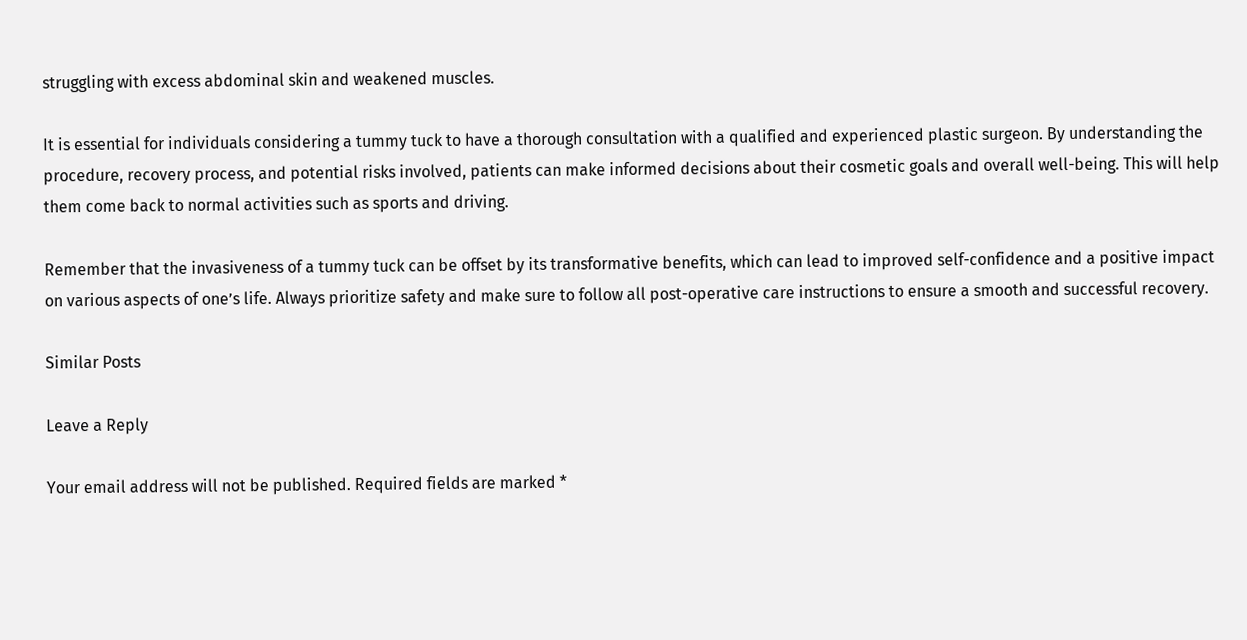struggling with excess abdominal skin and weakened muscles.

It is essential for individuals considering a tummy tuck to have a thorough consultation with a qualified and experienced plastic surgeon. By understanding the procedure, recovery process, and potential risks involved, patients can make informed decisions about their cosmetic goals and overall well-being. This will help them come back to normal activities such as sports and driving.

Remember that the invasiveness of a tummy tuck can be offset by its transformative benefits, which can lead to improved self-confidence and a positive impact on various aspects of one’s life. Always prioritize safety and make sure to follow all post-operative care instructions to ensure a smooth and successful recovery.

Similar Posts

Leave a Reply

Your email address will not be published. Required fields are marked *